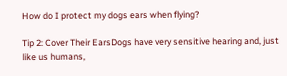How do I protect my dogs ears when flying?

Tip 2: Cover Their EarsDogs have very sensitive hearing and, just like us humans,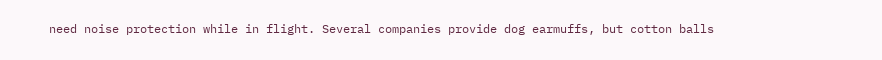need noise protection while in flight. Several companies provide dog earmuffs, but cotton balls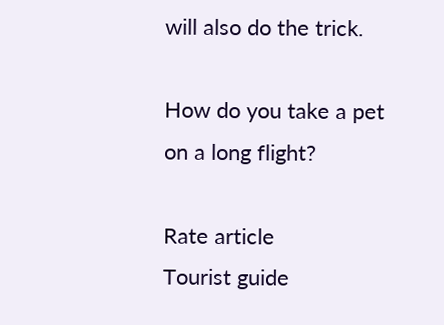will also do the trick.

How do you take a pet on a long flight?

Rate article
Tourist guide